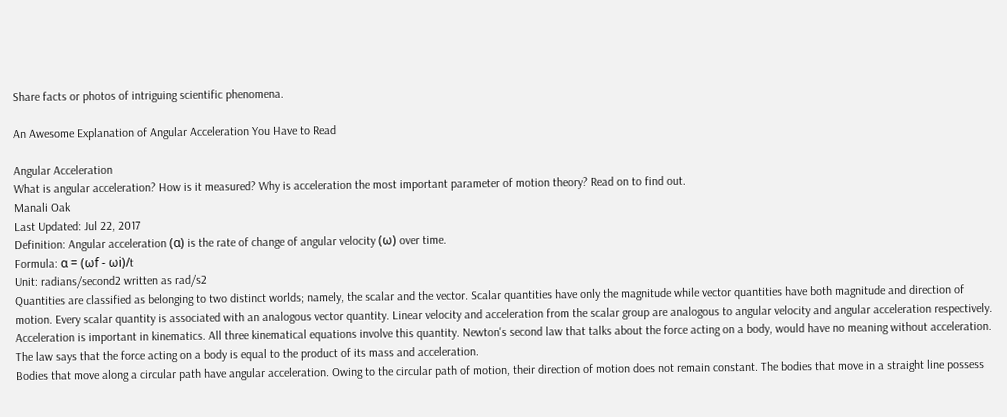Share facts or photos of intriguing scientific phenomena.

An Awesome Explanation of Angular Acceleration You Have to Read

Angular Acceleration
What is angular acceleration? How is it measured? Why is acceleration the most important parameter of motion theory? Read on to find out.
Manali Oak
Last Updated: Jul 22, 2017
Definition: Angular acceleration (α) is the rate of change of angular velocity (ω) over time.
Formula: α = (ωf - ωi)/t
Unit: radians/second2 written as rad/s2
Quantities are classified as belonging to two distinct worlds; namely, the scalar and the vector. Scalar quantities have only the magnitude while vector quantities have both magnitude and direction of motion. Every scalar quantity is associated with an analogous vector quantity. Linear velocity and acceleration from the scalar group are analogous to angular velocity and angular acceleration respectively. Acceleration is important in kinematics. All three kinematical equations involve this quantity. Newton's second law that talks about the force acting on a body, would have no meaning without acceleration. The law says that the force acting on a body is equal to the product of its mass and acceleration.
Bodies that move along a circular path have angular acceleration. Owing to the circular path of motion, their direction of motion does not remain constant. The bodies that move in a straight line possess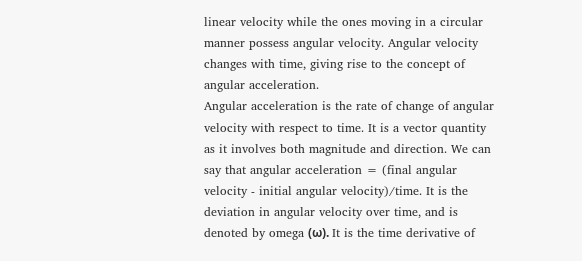linear velocity while the ones moving in a circular manner possess angular velocity. Angular velocity changes with time, giving rise to the concept of angular acceleration.
Angular acceleration is the rate of change of angular velocity with respect to time. It is a vector quantity as it involves both magnitude and direction. We can say that angular acceleration = (final angular velocity - initial angular velocity)/time. It is the deviation in angular velocity over time, and is denoted by omega (ω). It is the time derivative of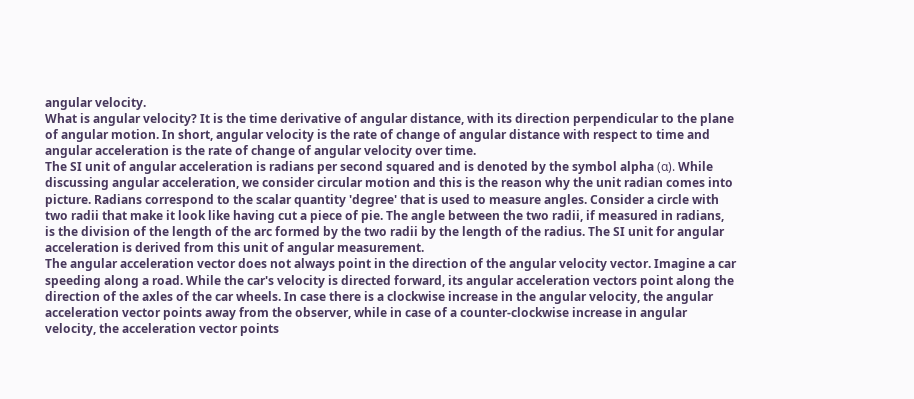angular velocity.
What is angular velocity? It is the time derivative of angular distance, with its direction perpendicular to the plane of angular motion. In short, angular velocity is the rate of change of angular distance with respect to time and angular acceleration is the rate of change of angular velocity over time.
The SI unit of angular acceleration is radians per second squared and is denoted by the symbol alpha (α). While discussing angular acceleration, we consider circular motion and this is the reason why the unit radian comes into picture. Radians correspond to the scalar quantity 'degree' that is used to measure angles. Consider a circle with two radii that make it look like having cut a piece of pie. The angle between the two radii, if measured in radians, is the division of the length of the arc formed by the two radii by the length of the radius. The SI unit for angular acceleration is derived from this unit of angular measurement.
The angular acceleration vector does not always point in the direction of the angular velocity vector. Imagine a car speeding along a road. While the car's velocity is directed forward, its angular acceleration vectors point along the direction of the axles of the car wheels. In case there is a clockwise increase in the angular velocity, the angular acceleration vector points away from the observer, while in case of a counter-clockwise increase in angular velocity, the acceleration vector points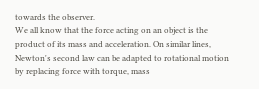towards the observer.
We all know that the force acting on an object is the product of its mass and acceleration. On similar lines, Newton's second law can be adapted to rotational motion by replacing force with torque, mass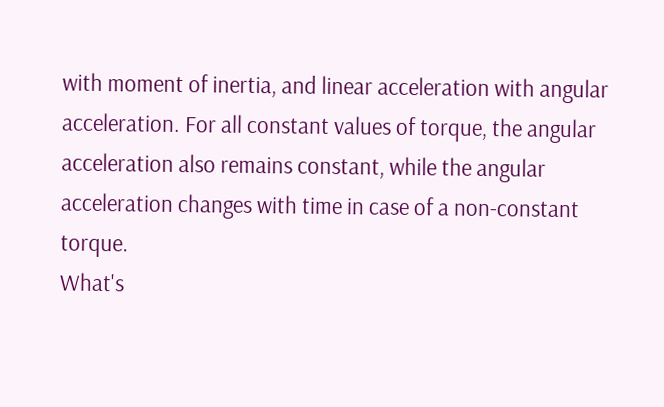with moment of inertia, and linear acceleration with angular acceleration. For all constant values of torque, the angular acceleration also remains constant, while the angular acceleration changes with time in case of a non-constant torque.
What's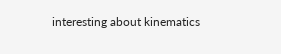interesting about kinematics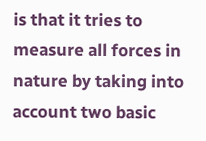is that it tries to measure all forces in nature by taking into account two basic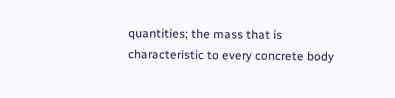quantities; the mass that is characteristic to every concrete body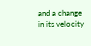and a change in its velocity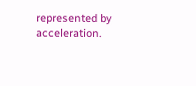represented by acceleration.